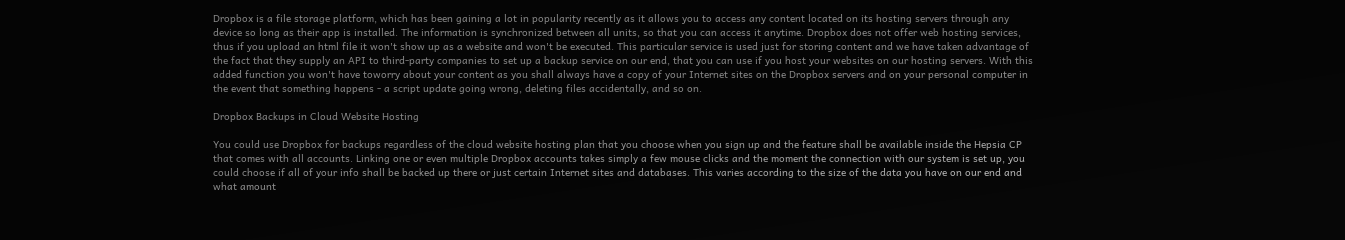Dropbox is a file storage platform, which has been gaining a lot in popularity recently as it allows you to access any content located on its hosting servers through any device so long as their app is installed. The information is synchronized between all units, so that you can access it anytime. Dropbox does not offer web hosting services, thus if you upload an html file it won't show up as a website and won't be executed. This particular service is used just for storing content and we have taken advantage of the fact that they supply an API to third-party companies to set up a backup service on our end, that you can use if you host your websites on our hosting servers. With this added function you won't have toworry about your content as you shall always have a copy of your Internet sites on the Dropbox servers and on your personal computer in the event that something happens - a script update going wrong, deleting files accidentally, and so on.

Dropbox Backups in Cloud Website Hosting

You could use Dropbox for backups regardless of the cloud website hosting plan that you choose when you sign up and the feature shall be available inside the Hepsia CP that comes with all accounts. Linking one or even multiple Dropbox accounts takes simply a few mouse clicks and the moment the connection with our system is set up, you could choose if all of your info shall be backed up there or just certain Internet sites and databases. This varies according to the size of the data you have on our end and what amount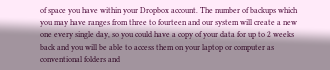of space you have within your Dropbox account. The number of backups which you may have ranges from three to fourteen and our system will create a new one every single day, so you could have a copy of your data for up to 2 weeks back and you will be able to access them on your laptop or computer as conventional folders and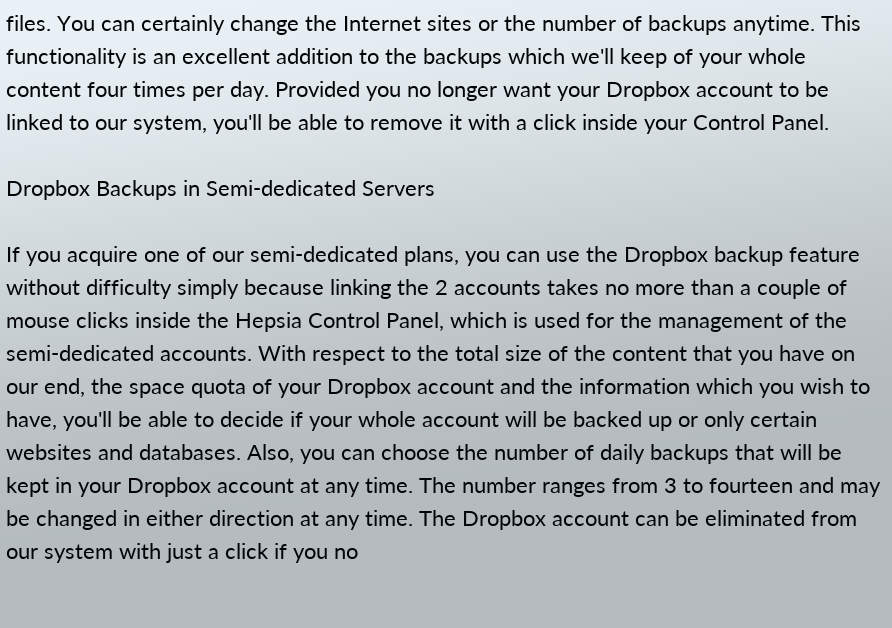files. You can certainly change the Internet sites or the number of backups anytime. This functionality is an excellent addition to the backups which we'll keep of your whole content four times per day. Provided you no longer want your Dropbox account to be linked to our system, you'll be able to remove it with a click inside your Control Panel.

Dropbox Backups in Semi-dedicated Servers

If you acquire one of our semi-dedicated plans, you can use the Dropbox backup feature without difficulty simply because linking the 2 accounts takes no more than a couple of mouse clicks inside the Hepsia Control Panel, which is used for the management of the semi-dedicated accounts. With respect to the total size of the content that you have on our end, the space quota of your Dropbox account and the information which you wish to have, you'll be able to decide if your whole account will be backed up or only certain websites and databases. Also, you can choose the number of daily backups that will be kept in your Dropbox account at any time. The number ranges from 3 to fourteen and may be changed in either direction at any time. The Dropbox account can be eliminated from our system with just a click if you no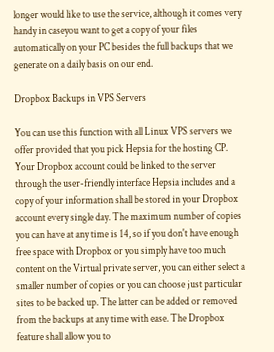longer would like to use the service, although it comes very handy in caseyou want to get a copy of your files automatically on your PC besides the full backups that we generate on a daily basis on our end.

Dropbox Backups in VPS Servers

You can use this function with all Linux VPS servers we offer provided that you pick Hepsia for the hosting CP. Your Dropbox account could be linked to the server through the user-friendly interface Hepsia includes and a copy of your information shall be stored in your Dropbox account every single day. The maximum number of copies you can have at any time is 14, so if you don't have enough free space with Dropbox or you simply have too much content on the Virtual private server, you can either select a smaller number of copies or you can choose just particular sites to be backed up. The latter can be added or removed from the backups at any time with ease. The Dropbox feature shall allow you to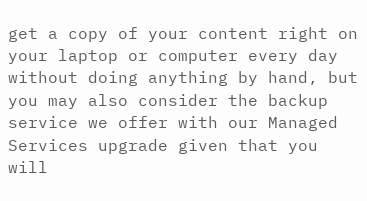get a copy of your content right on your laptop or computer every day without doing anything by hand, but you may also consider the backup service we offer with our Managed Services upgrade given that you will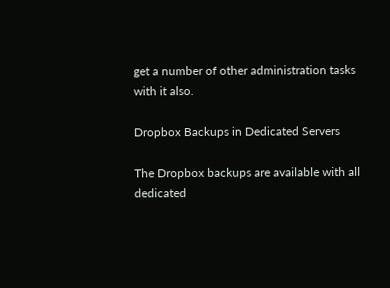get a number of other administration tasks with it also.

Dropbox Backups in Dedicated Servers

The Dropbox backups are available with all dedicated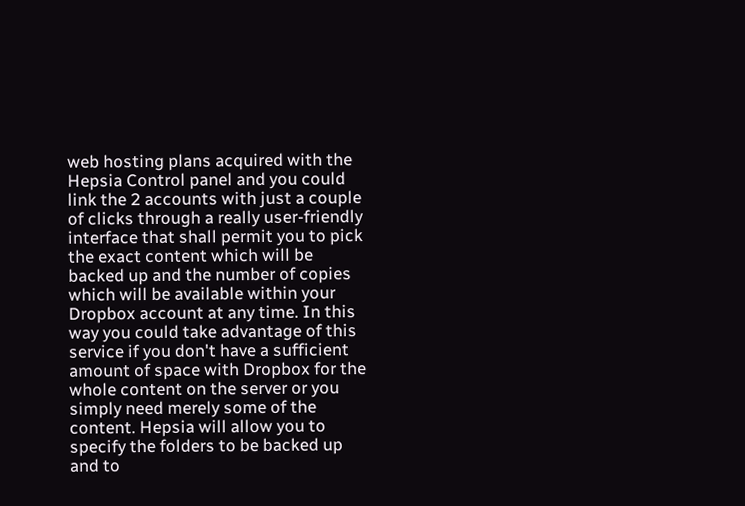web hosting plans acquired with the Hepsia Control panel and you could link the 2 accounts with just a couple of clicks through a really user-friendly interface that shall permit you to pick the exact content which will be backed up and the number of copies which will be available within your Dropbox account at any time. In this way you could take advantage of this service if you don't have a sufficient amount of space with Dropbox for the whole content on the server or you simply need merely some of the content. Hepsia will allow you to specify the folders to be backed up and to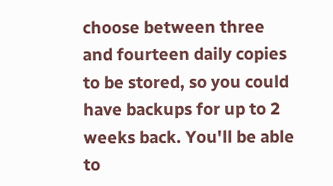choose between three and fourteen daily copies to be stored, so you could have backups for up to 2 weeks back. You'll be able to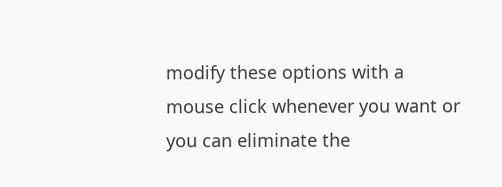modify these options with a mouse click whenever you want or you can eliminate the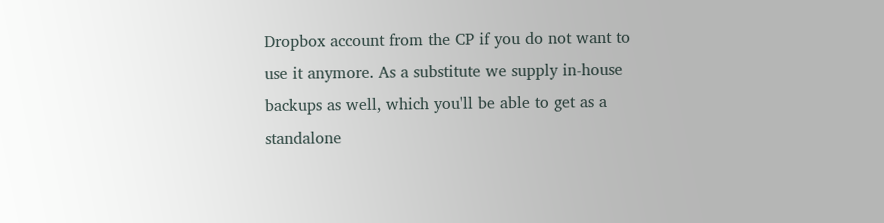Dropbox account from the CP if you do not want to use it anymore. As a substitute we supply in-house backups as well, which you'll be able to get as a standalone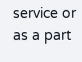service or as a part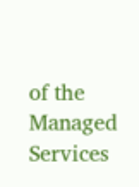of the Managed Services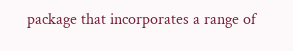package that incorporates a range of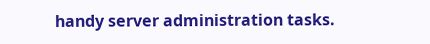handy server administration tasks.